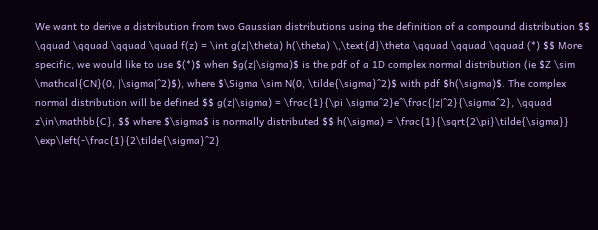We want to derive a distribution from two Gaussian distributions using the definition of a compound distribution $$ \qquad \qquad \qquad \quad f(z) = \int g(z|\theta) h(\theta) \,\text{d}\theta \qquad \qquad \qquad (*) $$ More specific, we would like to use $(*)$ when $g(z|\sigma)$ is the pdf of a 1D complex normal distribution (ie $Z \sim \mathcal{CN}(0, |\sigma|^2)$), where $\Sigma \sim N(0, \tilde{\sigma}^2)$ with pdf $h(\sigma)$. The complex normal distribution will be defined $$ g(z|\sigma) = \frac{1}{\pi \sigma^2}e^\frac{|z|^2}{\sigma^2}, \qquad z\in\mathbb{C}, $$ where $\sigma$ is normally distributed $$ h(\sigma) = \frac{1}{\sqrt{2\pi}\tilde{\sigma}} \exp\left(-\frac{1}{2\tilde{\sigma}^2}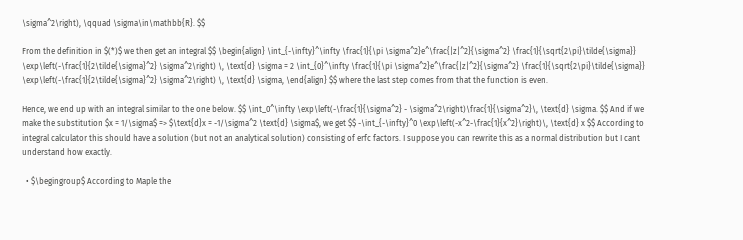\sigma^2\right), \qquad \sigma\in\mathbb{R}. $$

From the definition in $(*)$ we then get an integral $$ \begin{align} \int_{-\infty}^\infty \frac{1}{\pi \sigma^2}e^\frac{|z|^2}{\sigma^2} \frac{1}{\sqrt{2\pi}\tilde{\sigma}} \exp\left(-\frac{1}{2\tilde{\sigma}^2} \sigma^2\right) \, \text{d} \sigma = 2 \int_{0}^\infty \frac{1}{\pi \sigma^2}e^\frac{|z|^2}{\sigma^2} \frac{1}{\sqrt{2\pi}\tilde{\sigma}} \exp\left(-\frac{1}{2\tilde{\sigma}^2} \sigma^2\right) \, \text{d} \sigma, \end{align} $$ where the last step comes from that the function is even.

Hence, we end up with an integral similar to the one below. $$ \int_0^\infty \exp\left(-\frac{1}{\sigma^2} - \sigma^2\right)\frac{1}{\sigma^2}\, \text{d} \sigma. $$ And if we make the substitution $x = 1/\sigma$ => $\text{d}x = -1/\sigma^2 \text{d} \sigma$, we get $$ -\int_{-\infty}^0 \exp\left(-x^2-\frac{1}{x^2}\right)\, \text{d} x $$ According to integral calculator this should have a solution (but not an analytical solution) consisting of erfc factors. I suppose you can rewrite this as a normal distribution but I cant understand how exactly.

  • $\begingroup$ According to Maple the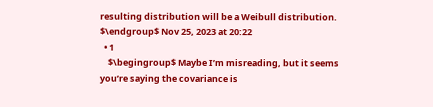resulting distribution will be a Weibull distribution. $\endgroup$ Nov 25, 2023 at 20:22
  • 1
    $\begingroup$ Maybe I’m misreading, but it seems you’re saying the covariance is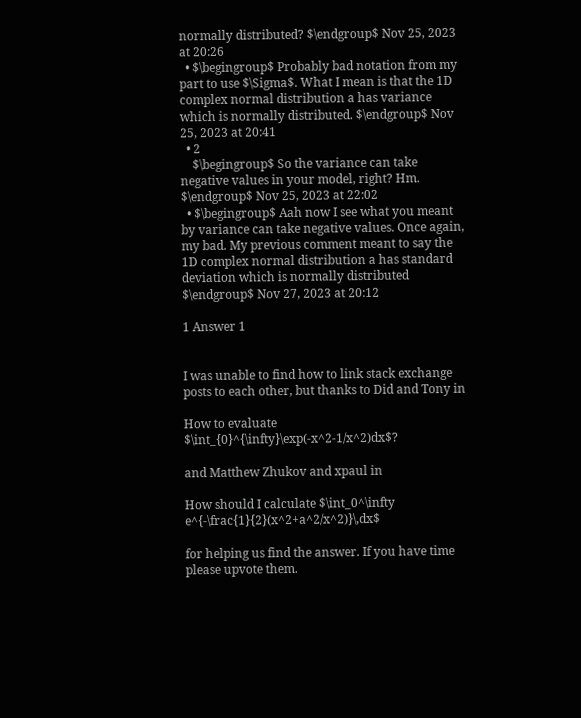normally distributed? $\endgroup$ Nov 25, 2023 at 20:26
  • $\begingroup$ Probably bad notation from my part to use $\Sigma$. What I mean is that the 1D complex normal distribution a has variance which is normally distributed. $\endgroup$ Nov 25, 2023 at 20:41
  • 2
    $\begingroup$ So the variance can take negative values in your model, right? Hm. $\endgroup$ Nov 25, 2023 at 22:02
  • $\begingroup$ Aah now I see what you meant by variance can take negative values. Once again, my bad. My previous comment meant to say the 1D complex normal distribution a has standard deviation which is normally distributed $\endgroup$ Nov 27, 2023 at 20:12

1 Answer 1


I was unable to find how to link stack exchange posts to each other, but thanks to Did and Tony in

How to evaluate $\int_{0}^{\infty}\exp(-x^2-1/x^2)dx$?

and Matthew Zhukov and xpaul in

How should I calculate $\int_0^\infty e^{-\frac{1}{2}(x^2+a^2/x^2)}\,dx$

for helping us find the answer. If you have time please upvote them.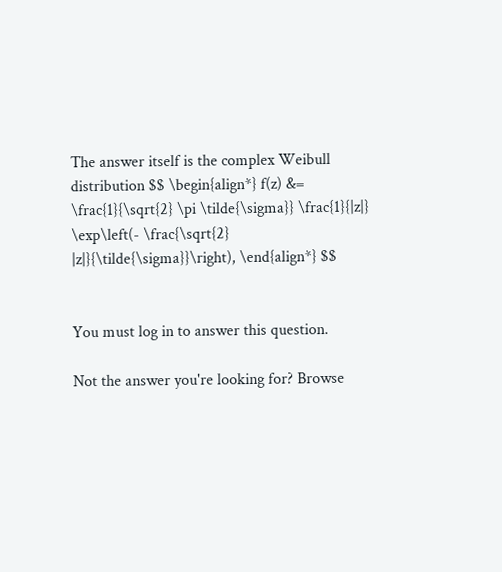The answer itself is the complex Weibull distribution $$ \begin{align*} f(z) &= \frac{1}{\sqrt{2} \pi \tilde{\sigma}} \frac{1}{|z|} \exp\left(- \frac{\sqrt{2} |z|}{\tilde{\sigma}}\right), \end{align*} $$


You must log in to answer this question.

Not the answer you're looking for? Browse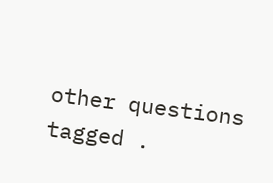other questions tagged .